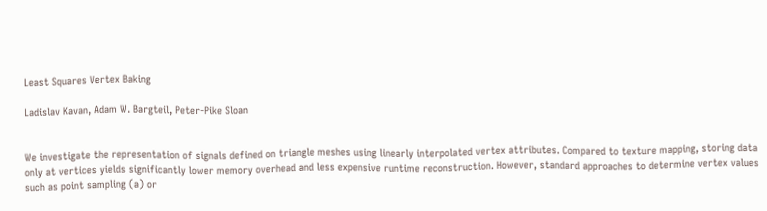Least Squares Vertex Baking

Ladislav Kavan, Adam W. Bargteil, Peter-Pike Sloan


We investigate the representation of signals defined on triangle meshes using linearly interpolated vertex attributes. Compared to texture mapping, storing data only at vertices yields significantly lower memory overhead and less expensive runtime reconstruction. However, standard approaches to determine vertex values such as point sampling (a) or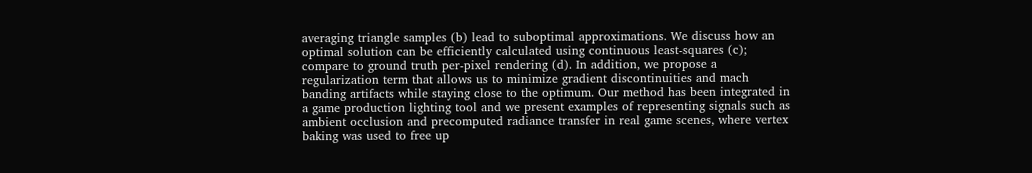averaging triangle samples (b) lead to suboptimal approximations. We discuss how an optimal solution can be efficiently calculated using continuous least-squares (c); compare to ground truth per-pixel rendering (d). In addition, we propose a regularization term that allows us to minimize gradient discontinuities and mach banding artifacts while staying close to the optimum. Our method has been integrated in a game production lighting tool and we present examples of representing signals such as ambient occlusion and precomputed radiance transfer in real game scenes, where vertex baking was used to free up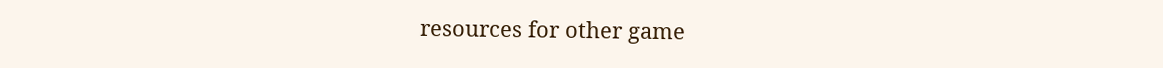resources for other game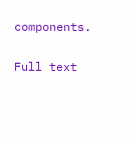components.

Full text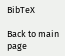BibTeX

Back to main page